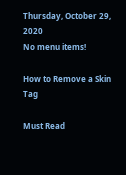Thursday, October 29, 2020
No menu items!

How to Remove a Skin Tag

Must Read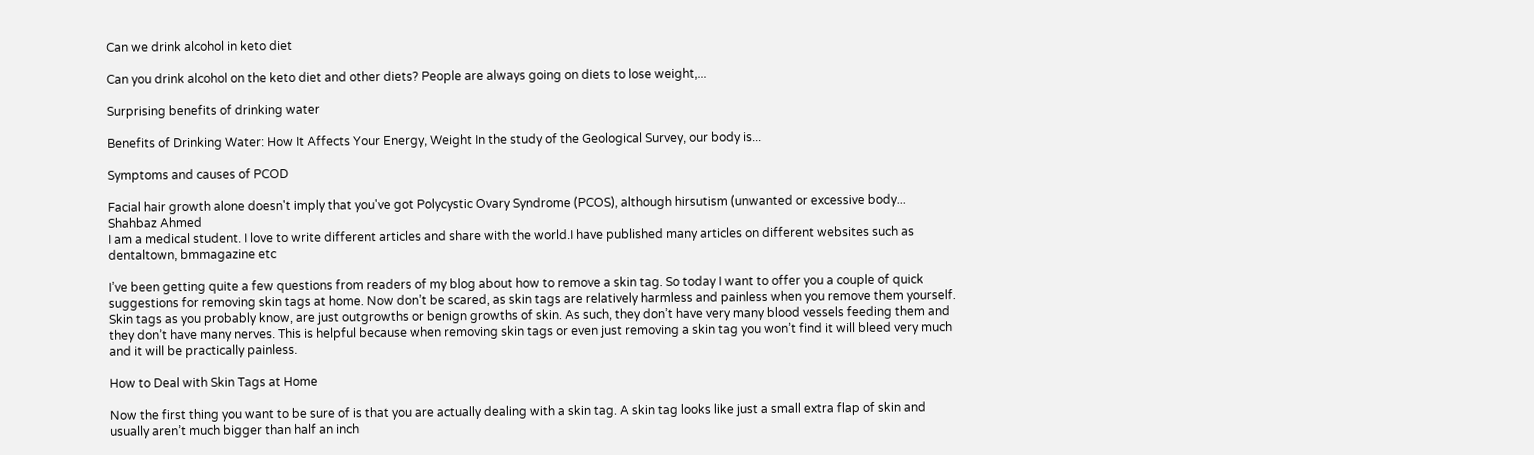Can we drink alcohol in keto diet

Can you drink alcohol on the keto diet and other diets? People are always going on diets to lose weight,...

Surprising benefits of drinking water

Benefits of Drinking Water: How It Affects Your Energy, Weight In the study of the Geological Survey, our body is...

Symptoms and causes of PCOD

Facial hair growth alone doesn't imply that you've got Polycystic Ovary Syndrome (PCOS), although hirsutism (unwanted or excessive body...
Shahbaz Ahmed
I am a medical student. I love to write different articles and share with the world.I have published many articles on different websites such as dentaltown, bmmagazine etc

I’ve been getting quite a few questions from readers of my blog about how to remove a skin tag. So today I want to offer you a couple of quick suggestions for removing skin tags at home. Now don’t be scared, as skin tags are relatively harmless and painless when you remove them yourself. Skin tags as you probably know, are just outgrowths or benign growths of skin. As such, they don’t have very many blood vessels feeding them and they don’t have many nerves. This is helpful because when removing skin tags or even just removing a skin tag you won’t find it will bleed very much and it will be practically painless.

How to Deal with Skin Tags at Home

Now the first thing you want to be sure of is that you are actually dealing with a skin tag. A skin tag looks like just a small extra flap of skin and usually aren’t much bigger than half an inch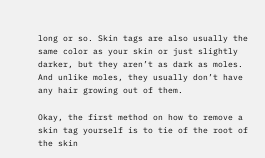long or so. Skin tags are also usually the same color as your skin or just slightly darker, but they aren’t as dark as moles. And unlike moles, they usually don’t have any hair growing out of them.

Okay, the first method on how to remove a skin tag yourself is to tie of the root of the skin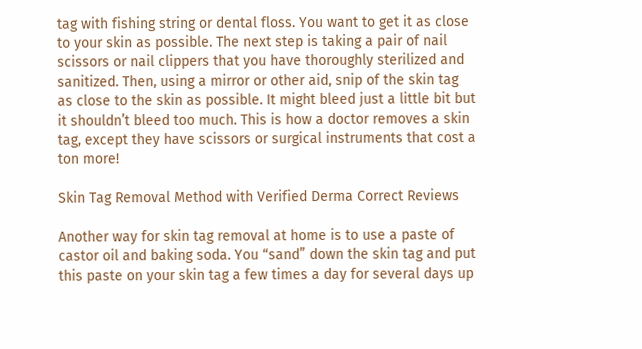tag with fishing string or dental floss. You want to get it as close to your skin as possible. The next step is taking a pair of nail scissors or nail clippers that you have thoroughly sterilized and sanitized. Then, using a mirror or other aid, snip of the skin tag as close to the skin as possible. It might bleed just a little bit but it shouldn’t bleed too much. This is how a doctor removes a skin tag, except they have scissors or surgical instruments that cost a ton more!

Skin Tag Removal Method with Verified Derma Correct Reviews

Another way for skin tag removal at home is to use a paste of castor oil and baking soda. You “sand” down the skin tag and put this paste on your skin tag a few times a day for several days up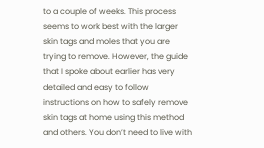to a couple of weeks. This process seems to work best with the larger skin tags and moles that you are trying to remove. However, the guide that I spoke about earlier has very detailed and easy to follow instructions on how to safely remove skin tags at home using this method and others. You don’t need to live with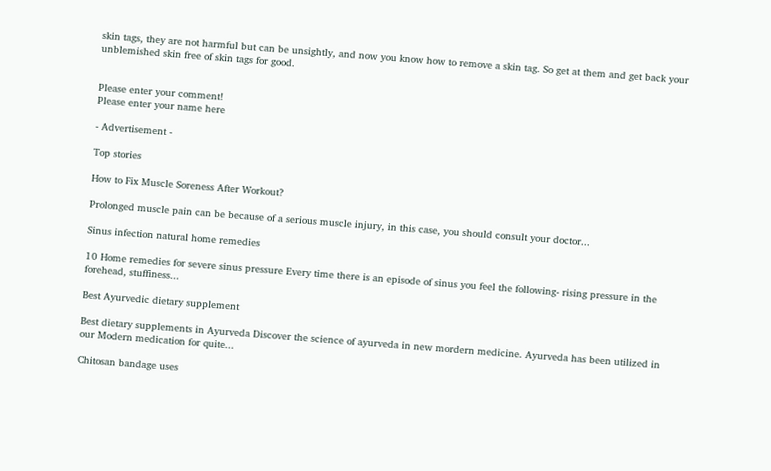skin tags, they are not harmful but can be unsightly, and now you know how to remove a skin tag. So get at them and get back your unblemished skin free of skin tags for good.


Please enter your comment!
Please enter your name here

- Advertisement -

Top stories

How to Fix Muscle Soreness After Workout?

Prolonged muscle pain can be because of a serious muscle injury, in this case, you should consult your doctor...

Sinus infection natural home remedies

10 Home remedies for severe sinus pressure Every time there is an episode of sinus you feel the following- rising pressure in the forehead, stuffiness...

Best Ayurvedic dietary supplement

Best dietary supplements in Ayurveda Discover the science of ayurveda in new mordern medicine. Ayurveda has been utilized in our Modern medication for quite...

Chitosan bandage uses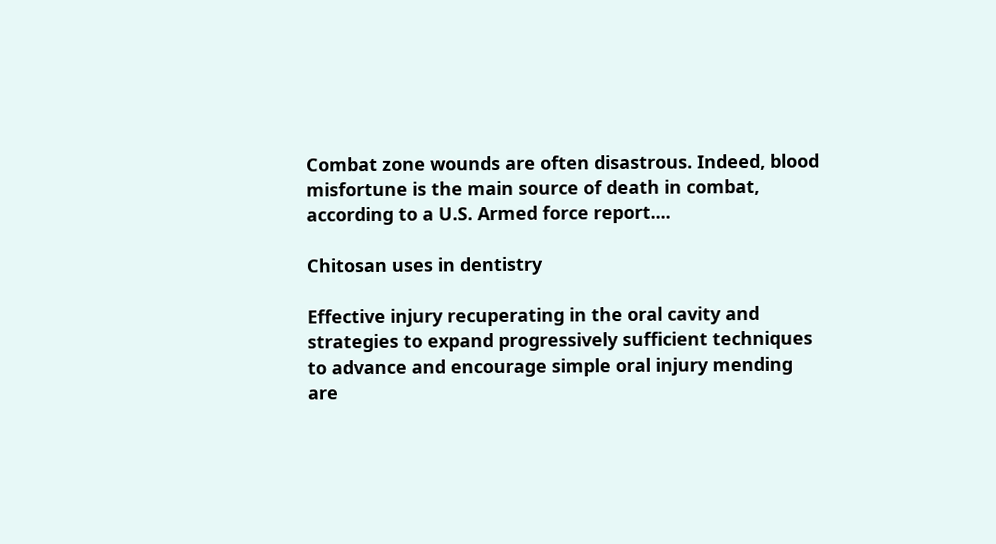Combat zone wounds are often disastrous. Indeed, blood misfortune is the main source of death in combat, according to a U.S. Armed force report....

Chitosan uses in dentistry

Effective injury recuperating in the oral cavity and strategies to expand progressively sufficient techniques to advance and encourage simple oral injury mending are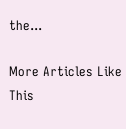the...

More Articles Like This